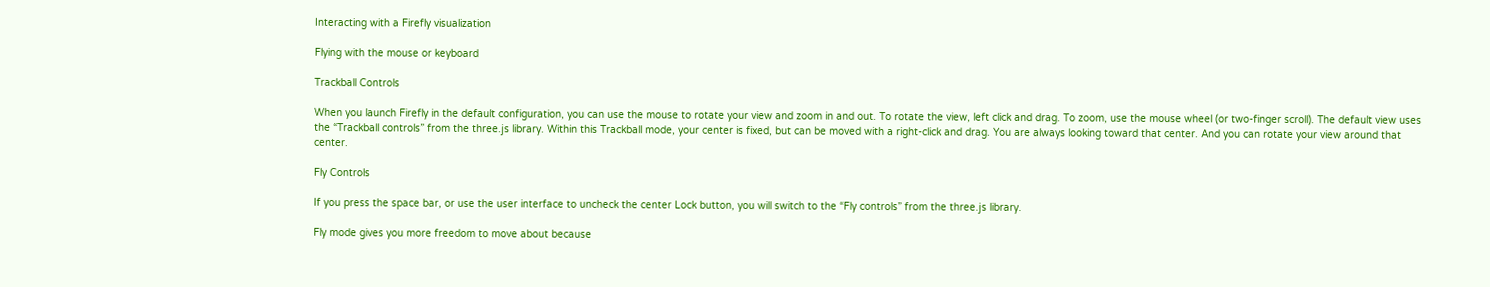Interacting with a Firefly visualization

Flying with the mouse or keyboard

Trackball Controls

When you launch Firefly in the default configuration, you can use the mouse to rotate your view and zoom in and out. To rotate the view, left click and drag. To zoom, use the mouse wheel (or two-finger scroll). The default view uses the “Trackball controls” from the three.js library. Within this Trackball mode, your center is fixed, but can be moved with a right-click and drag. You are always looking toward that center. And you can rotate your view around that center.

Fly Controls

If you press the space bar, or use the user interface to uncheck the center Lock button, you will switch to the “Fly controls” from the three.js library.

Fly mode gives you more freedom to move about because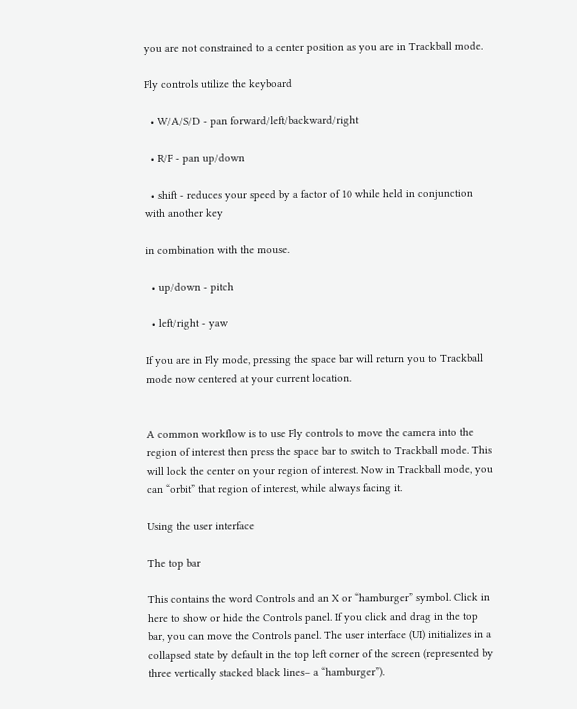you are not constrained to a center position as you are in Trackball mode.

Fly controls utilize the keyboard

  • W/A/S/D - pan forward/left/backward/right

  • R/F - pan up/down

  • shift - reduces your speed by a factor of 10 while held in conjunction with another key

in combination with the mouse.

  • up/down - pitch

  • left/right - yaw

If you are in Fly mode, pressing the space bar will return you to Trackball mode now centered at your current location.


A common workflow is to use Fly controls to move the camera into the region of interest then press the space bar to switch to Trackball mode. This will lock the center on your region of interest. Now in Trackball mode, you can “orbit” that region of interest, while always facing it.

Using the user interface

The top bar

This contains the word Controls and an X or “hamburger” symbol. Click in here to show or hide the Controls panel. If you click and drag in the top bar, you can move the Controls panel. The user interface (UI) initializes in a collapsed state by default in the top left corner of the screen (represented by three vertically stacked black lines– a “hamburger”).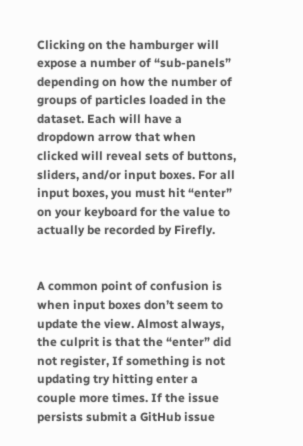Clicking on the hamburger will expose a number of “sub-panels” depending on how the number of groups of particles loaded in the dataset. Each will have a dropdown arrow that when clicked will reveal sets of buttons, sliders, and/or input boxes. For all input boxes, you must hit “enter” on your keyboard for the value to actually be recorded by Firefly.


A common point of confusion is when input boxes don’t seem to update the view. Almost always, the culprit is that the “enter” did not register, If something is not updating try hitting enter a couple more times. If the issue persists submit a GitHub issue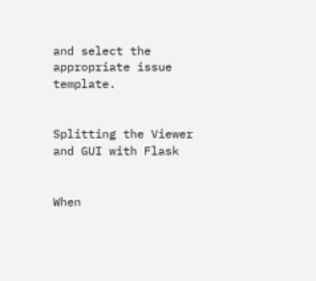and select the appropriate issue template.


Splitting the Viewer and GUI with Flask


When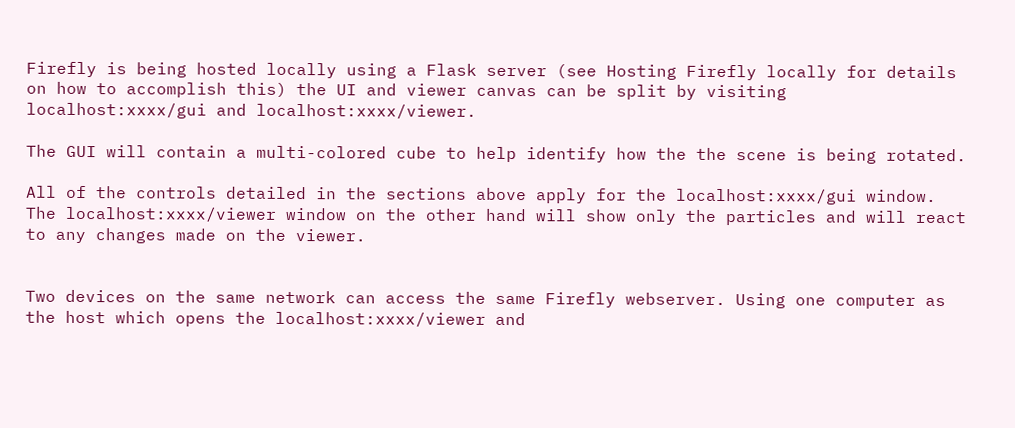Firefly is being hosted locally using a Flask server (see Hosting Firefly locally for details on how to accomplish this) the UI and viewer canvas can be split by visiting localhost:xxxx/gui and localhost:xxxx/viewer.

The GUI will contain a multi-colored cube to help identify how the the scene is being rotated.

All of the controls detailed in the sections above apply for the localhost:xxxx/gui window. The localhost:xxxx/viewer window on the other hand will show only the particles and will react to any changes made on the viewer.


Two devices on the same network can access the same Firefly webserver. Using one computer as the host which opens the localhost:xxxx/viewer and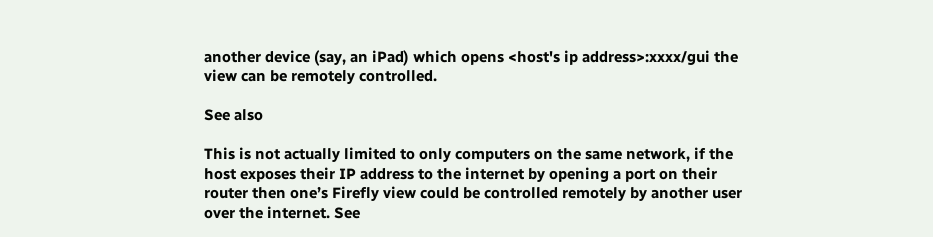another device (say, an iPad) which opens <host's ip address>:xxxx/gui the view can be remotely controlled.

See also

This is not actually limited to only computers on the same network, if the host exposes their IP address to the internet by opening a port on their router then one’s Firefly view could be controlled remotely by another user over the internet. See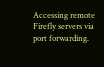Accessing remote Firefly servers via port forwarding.